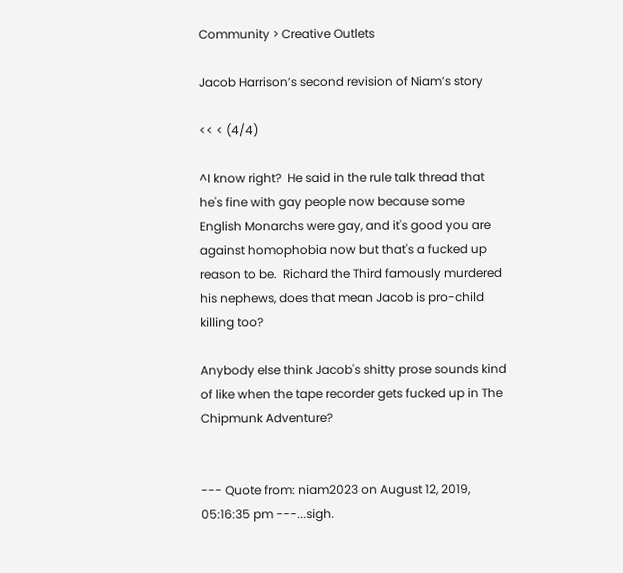Community > Creative Outlets

Jacob Harrison’s second revision of Niam’s story

<< < (4/4)

^I know right?  He said in the rule talk thread that he's fine with gay people now because some English Monarchs were gay, and it's good you are against homophobia now but that's a fucked up reason to be.  Richard the Third famously murdered his nephews, does that mean Jacob is pro-child killing too?

Anybody else think Jacob's shitty prose sounds kind of like when the tape recorder gets fucked up in The Chipmunk Adventure?


--- Quote from: niam2023 on August 12, 2019, 05:16:35 pm ---...sigh.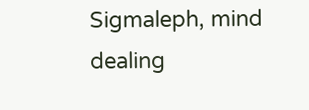Sigmaleph, mind dealing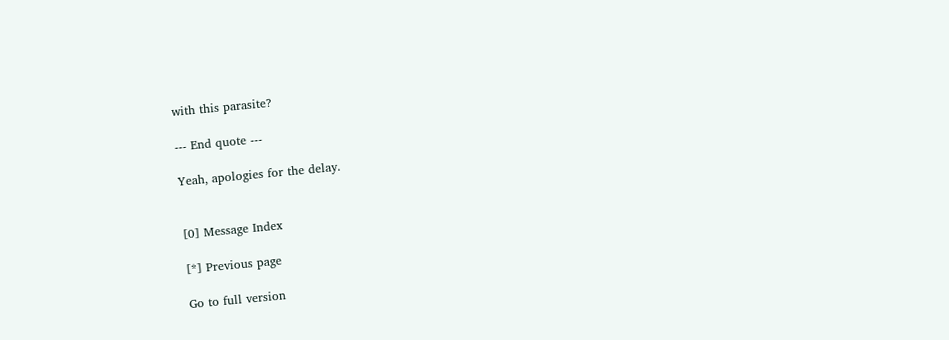with this parasite?

--- End quote ---

Yeah, apologies for the delay.


[0] Message Index

[*] Previous page

Go to full version